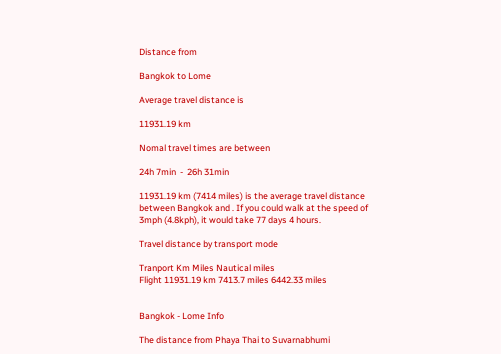Distance from

Bangkok to Lome

Average travel distance is

11931.19 km

Nomal travel times are between

24h 7min  -  26h 31min

11931.19 km (7414 miles) is the average travel distance between Bangkok and . If you could walk at the speed of 3mph (4.8kph), it would take 77 days 4 hours.

Travel distance by transport mode

Tranport Km Miles Nautical miles
Flight 11931.19 km 7413.7 miles 6442.33 miles


Bangkok - Lome Info

The distance from Phaya Thai to Suvarnabhumi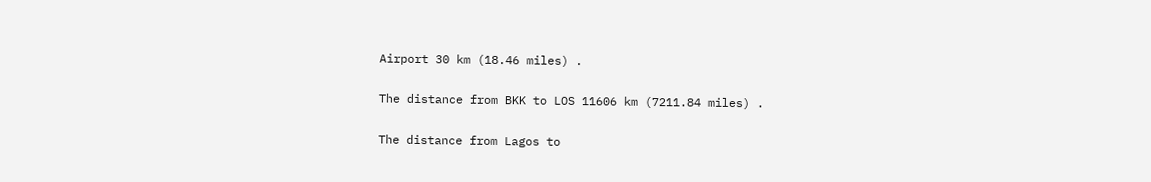Airport 30 km (18.46 miles) .

The distance from BKK to LOS 11606 km (7211.84 miles) .

The distance from Lagos to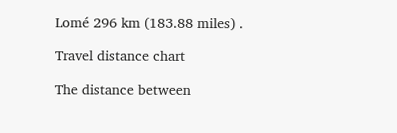Lomé 296 km (183.88 miles) .

Travel distance chart

The distance between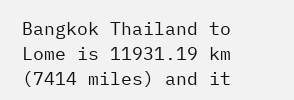Bangkok Thailand to Lome is 11931.19 km (7414 miles) and it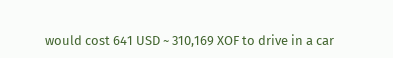would cost 641 USD ~ 310,169 XOF to drive in a car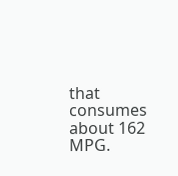that consumes about 162 MPG.